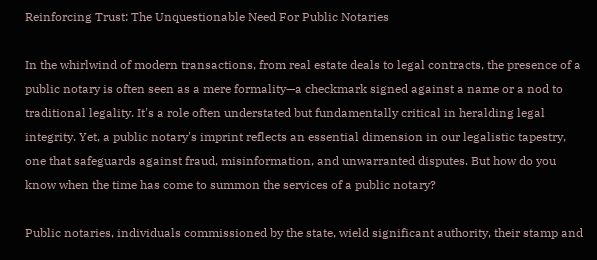Reinforcing Trust: The Unquestionable Need For Public Notaries

In the whirlwind of modern transactions, from real estate deals to legal contracts, the presence of a public notary is often seen as a mere formality—a checkmark signed against a name or a nod to traditional legality. It's a role often understated but fundamentally critical in heralding legal integrity. Yet, a public notary's imprint reflects an essential dimension in our legalistic tapestry, one that safeguards against fraud, misinformation, and unwarranted disputes. But how do you know when the time has come to summon the services of a public notary?

Public notaries, individuals commissioned by the state, wield significant authority, their stamp and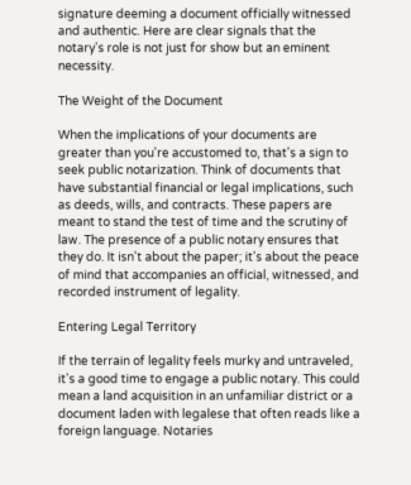signature deeming a document officially witnessed and authentic. Here are clear signals that the notary's role is not just for show but an eminent necessity.

The Weight of the Document

When the implications of your documents are greater than you're accustomed to, that's a sign to seek public notarization. Think of documents that have substantial financial or legal implications, such as deeds, wills, and contracts. These papers are meant to stand the test of time and the scrutiny of law. The presence of a public notary ensures that they do. It isn't about the paper; it's about the peace of mind that accompanies an official, witnessed, and recorded instrument of legality.

Entering Legal Territory

If the terrain of legality feels murky and untraveled, it's a good time to engage a public notary. This could mean a land acquisition in an unfamiliar district or a document laden with legalese that often reads like a foreign language. Notaries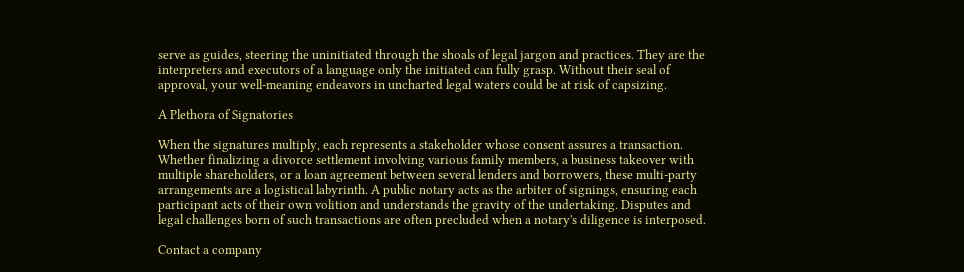serve as guides, steering the uninitiated through the shoals of legal jargon and practices. They are the interpreters and executors of a language only the initiated can fully grasp. Without their seal of approval, your well-meaning endeavors in uncharted legal waters could be at risk of capsizing.

A Plethora of Signatories

When the signatures multiply, each represents a stakeholder whose consent assures a transaction. Whether finalizing a divorce settlement involving various family members, a business takeover with multiple shareholders, or a loan agreement between several lenders and borrowers, these multi-party arrangements are a logistical labyrinth. A public notary acts as the arbiter of signings, ensuring each participant acts of their own volition and understands the gravity of the undertaking. Disputes and legal challenges born of such transactions are often precluded when a notary's diligence is interposed.

Contact a company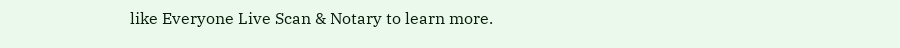like Everyone Live Scan & Notary to learn more.